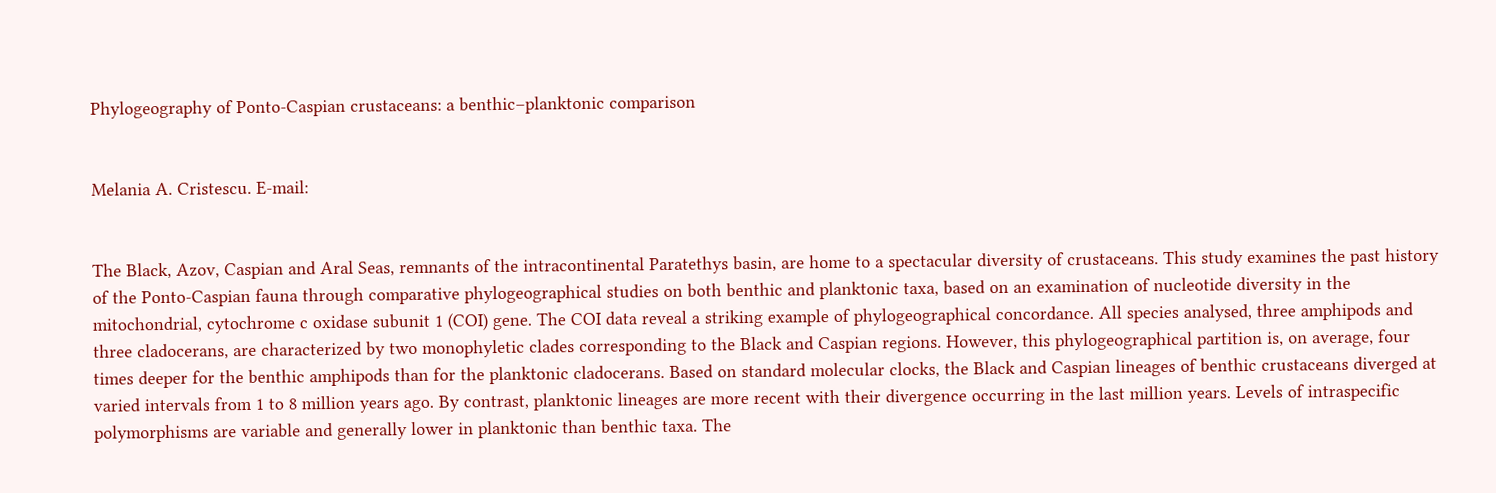Phylogeography of Ponto-Caspian crustaceans: a benthic–planktonic comparison


Melania A. Cristescu. E-mail:


The Black, Azov, Caspian and Aral Seas, remnants of the intracontinental Paratethys basin, are home to a spectacular diversity of crustaceans. This study examines the past history of the Ponto-Caspian fauna through comparative phylogeographical studies on both benthic and planktonic taxa, based on an examination of nucleotide diversity in the mitochondrial, cytochrome c oxidase subunit 1 (COI) gene. The COI data reveal a striking example of phylogeographical concordance. All species analysed, three amphipods and three cladocerans, are characterized by two monophyletic clades corresponding to the Black and Caspian regions. However, this phylogeographical partition is, on average, four times deeper for the benthic amphipods than for the planktonic cladocerans. Based on standard molecular clocks, the Black and Caspian lineages of benthic crustaceans diverged at varied intervals from 1 to 8 million years ago. By contrast, planktonic lineages are more recent with their divergence occurring in the last million years. Levels of intraspecific polymorphisms are variable and generally lower in planktonic than benthic taxa. The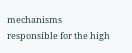mechanisms responsible for the high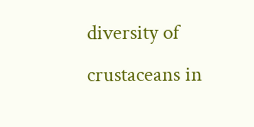diversity of crustaceans in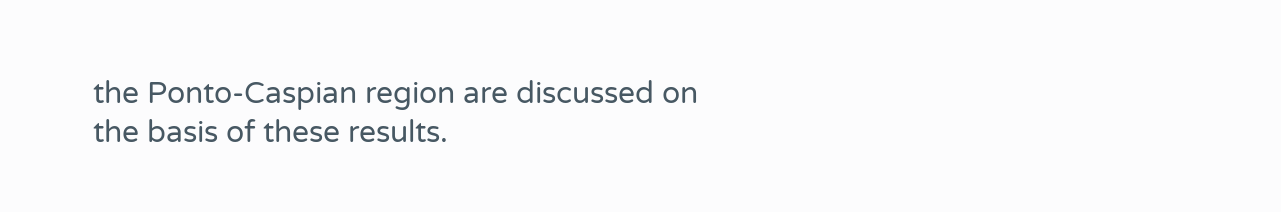the Ponto-Caspian region are discussed on the basis of these results.